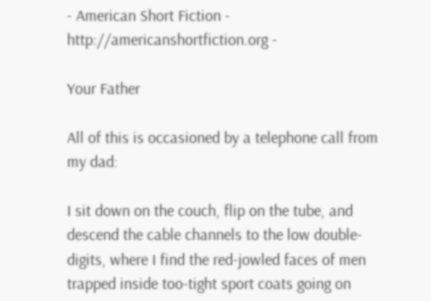- American Short Fiction - http://americanshortfiction.org -

Your Father

All of this is occasioned by a telephone call from my dad:

I sit down on the couch, flip on the tube, and descend the cable channels to the low double-digits, where I find the red-jowled faces of men trapped inside too-tight sport coats going on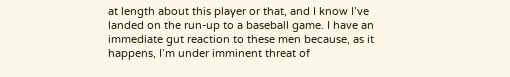at length about this player or that, and I know I’ve landed on the run-up to a baseball game. I have an immediate gut reaction to these men because, as it happens, I’m under imminent threat of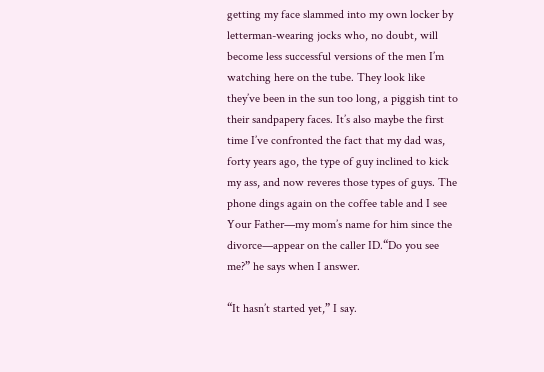getting my face slammed into my own locker by letterman-wearing jocks who, no doubt, will become less successful versions of the men I’m watching here on the tube. They look like they’ve been in the sun too long, a piggish tint to their sandpapery faces. It’s also maybe the first time I’ve confronted the fact that my dad was, forty years ago, the type of guy inclined to kick my ass, and now reveres those types of guys. The phone dings again on the coffee table and I see Your Father—my mom’s name for him since the divorce—appear on the caller ID.“Do you see me?” he says when I answer.

“It hasn’t started yet,” I say.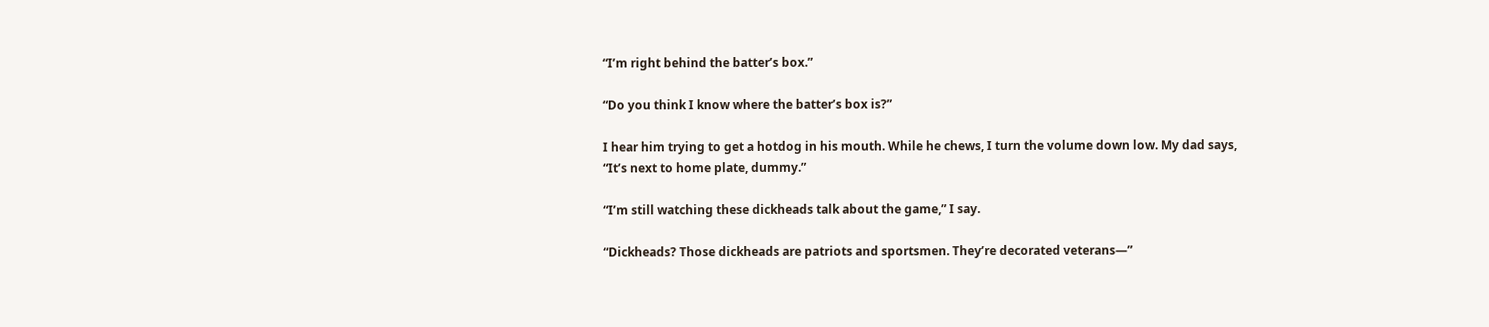“I’m right behind the batter’s box.”

“Do you think I know where the batter’s box is?”

I hear him trying to get a hotdog in his mouth. While he chews, I turn the volume down low. My dad says, “It’s next to home plate, dummy.”

“I’m still watching these dickheads talk about the game,” I say.

“Dickheads? Those dickheads are patriots and sportsmen. They’re decorated veterans—”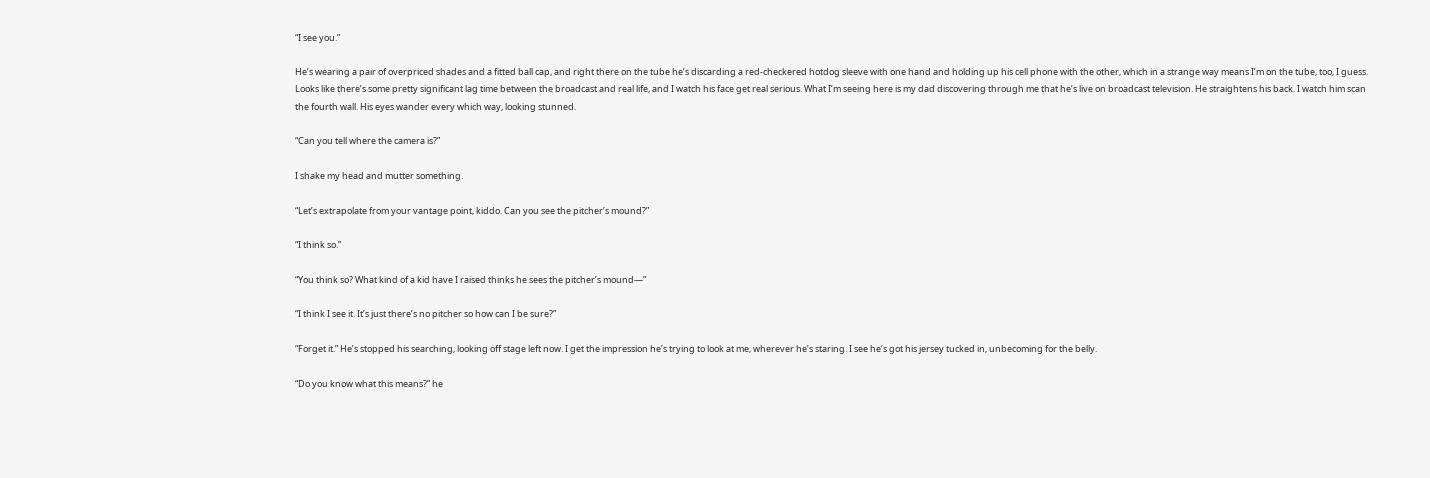“I see you.”

He’s wearing a pair of overpriced shades and a fitted ball cap, and right there on the tube he’s discarding a red-checkered hotdog sleeve with one hand and holding up his cell phone with the other, which in a strange way means I’m on the tube, too, I guess. Looks like there’s some pretty significant lag time between the broadcast and real life, and I watch his face get real serious. What I’m seeing here is my dad discovering through me that he’s live on broadcast television. He straightens his back. I watch him scan the fourth wall. His eyes wander every which way, looking stunned.

“Can you tell where the camera is?”

I shake my head and mutter something.

“Let’s extrapolate from your vantage point, kiddo. Can you see the pitcher’s mound?”

“I think so.”

“You think so? What kind of a kid have I raised thinks he sees the pitcher’s mound—”

“I think I see it. It’s just there’s no pitcher so how can I be sure?”

“Forget it.” He’s stopped his searching, looking off stage left now. I get the impression he’s trying to look at me, wherever he’s staring. I see he’s got his jersey tucked in, unbecoming for the belly.

“Do you know what this means?” he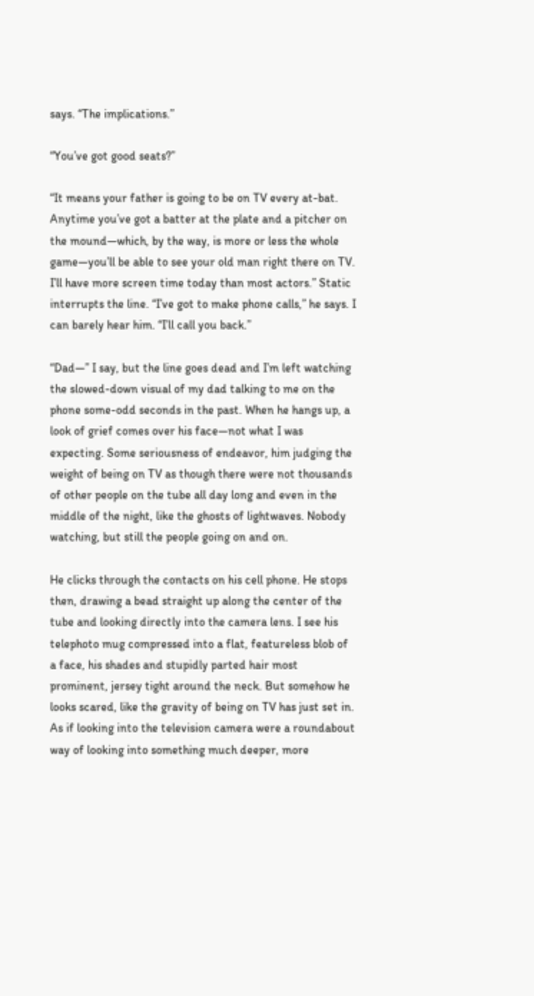says. “The implications.”

“You’ve got good seats?”

“It means your father is going to be on TV every at-bat. Anytime you’ve got a batter at the plate and a pitcher on the mound—which, by the way, is more or less the whole game—you’ll be able to see your old man right there on TV. I’ll have more screen time today than most actors.” Static interrupts the line. “I’ve got to make phone calls,” he says. I can barely hear him. “I’ll call you back.”

“Dad—” I say, but the line goes dead and I’m left watching the slowed-down visual of my dad talking to me on the phone some-odd seconds in the past. When he hangs up, a look of grief comes over his face—not what I was expecting. Some seriousness of endeavor, him judging the weight of being on TV as though there were not thousands of other people on the tube all day long and even in the middle of the night, like the ghosts of lightwaves. Nobody watching, but still the people going on and on.

He clicks through the contacts on his cell phone. He stops then, drawing a bead straight up along the center of the tube and looking directly into the camera lens. I see his telephoto mug compressed into a flat, featureless blob of a face, his shades and stupidly parted hair most prominent, jersey tight around the neck. But somehow he looks scared, like the gravity of being on TV has just set in. As if looking into the television camera were a roundabout way of looking into something much deeper, more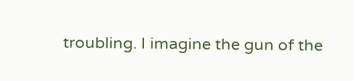troubling. I imagine the gun of the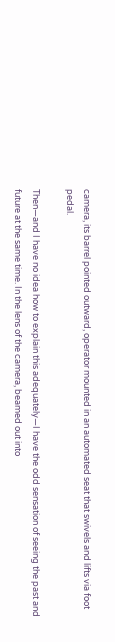camera, its barrel pointed outward, operator mounted in an automated seat that swivels and lifts via foot pedal.

Then—and I have no idea how to explain this adequately—I have the odd sensation of seeing the past and future at the same time. In the lens of the camera, beamed out into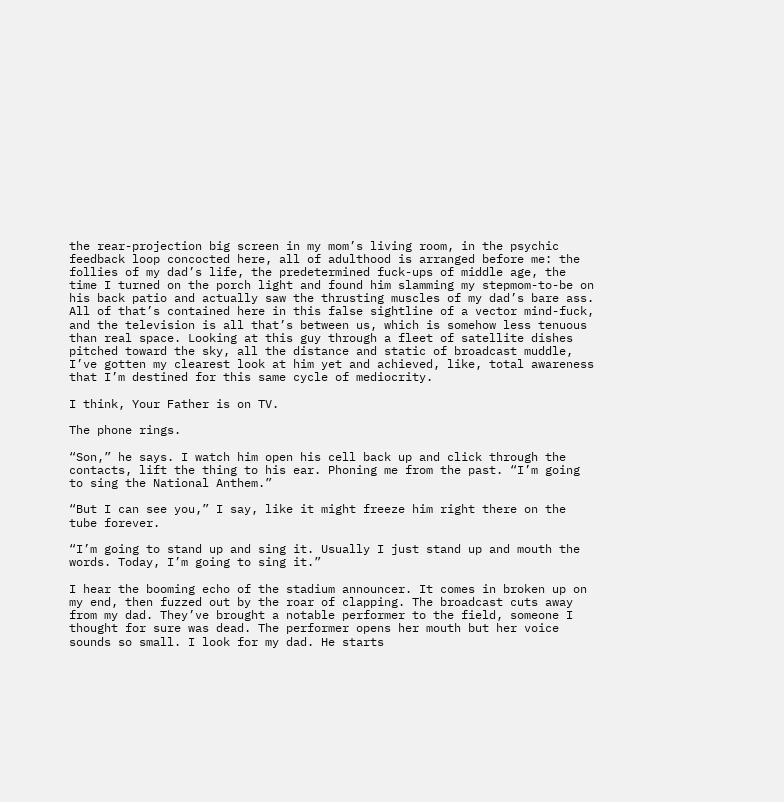the rear-projection big screen in my mom’s living room, in the psychic feedback loop concocted here, all of adulthood is arranged before me: the follies of my dad’s life, the predetermined fuck-ups of middle age, the time I turned on the porch light and found him slamming my stepmom-to-be on his back patio and actually saw the thrusting muscles of my dad’s bare ass. All of that’s contained here in this false sightline of a vector mind-fuck, and the television is all that’s between us, which is somehow less tenuous than real space. Looking at this guy through a fleet of satellite dishes pitched toward the sky, all the distance and static of broadcast muddle, I’ve gotten my clearest look at him yet and achieved, like, total awareness that I’m destined for this same cycle of mediocrity.

I think, Your Father is on TV.

The phone rings.

“Son,” he says. I watch him open his cell back up and click through the contacts, lift the thing to his ear. Phoning me from the past. “I’m going to sing the National Anthem.”

“But I can see you,” I say, like it might freeze him right there on the tube forever.

“I’m going to stand up and sing it. Usually I just stand up and mouth the words. Today, I’m going to sing it.”

I hear the booming echo of the stadium announcer. It comes in broken up on my end, then fuzzed out by the roar of clapping. The broadcast cuts away from my dad. They’ve brought a notable performer to the field, someone I thought for sure was dead. The performer opens her mouth but her voice sounds so small. I look for my dad. He starts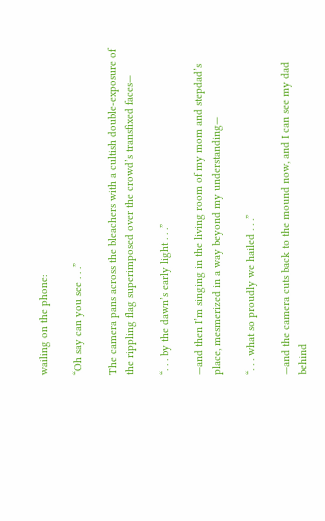wailing on the phone:

“Oh say can you see . . .”

The camera pans across the bleachers with a cultish double-exposure of the rippling flag superimposed over the crowd’s transfixed faces—

“. . . by the dawn’s early light . . .”

—and then I’m singing in the living room of my mom and stepdad’s place, mesmerized in a way beyond my understanding—

“. . . what so proudly we hailed . . .”

—and the camera cuts back to the mound now, and I can see my dad behind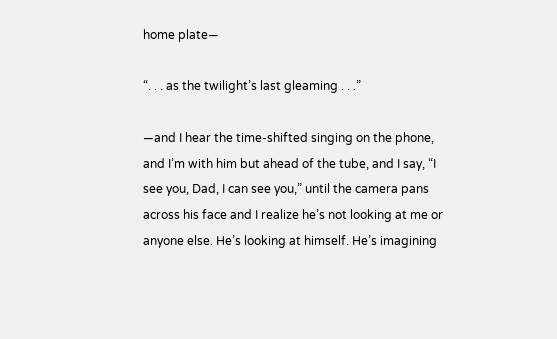home plate—

“. . . as the twilight’s last gleaming . . .”

—and I hear the time-shifted singing on the phone, and I’m with him but ahead of the tube, and I say, “I see you, Dad, I can see you,” until the camera pans across his face and I realize he’s not looking at me or anyone else. He’s looking at himself. He’s imagining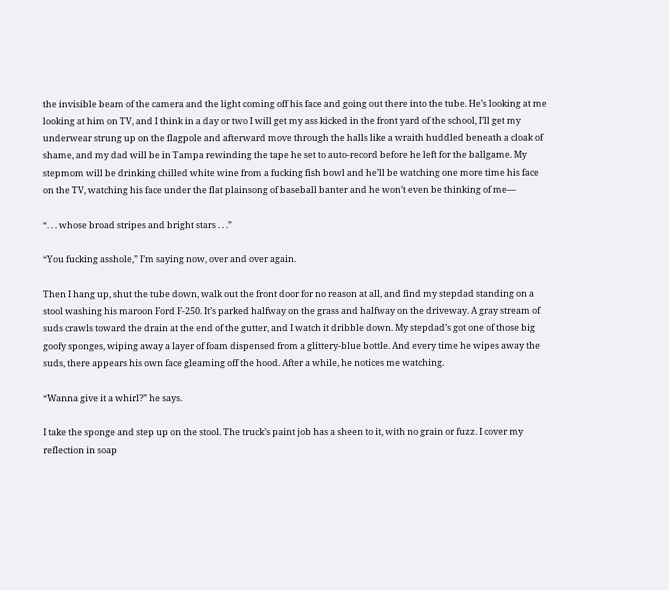the invisible beam of the camera and the light coming off his face and going out there into the tube. He’s looking at me looking at him on TV, and I think in a day or two I will get my ass kicked in the front yard of the school, I’ll get my underwear strung up on the flagpole and afterward move through the halls like a wraith huddled beneath a cloak of shame, and my dad will be in Tampa rewinding the tape he set to auto-record before he left for the ballgame. My stepmom will be drinking chilled white wine from a fucking fish bowl and he’ll be watching one more time his face on the TV, watching his face under the flat plainsong of baseball banter and he won’t even be thinking of me—

“. . . whose broad stripes and bright stars . . .”

“You fucking asshole,” I’m saying now, over and over again.

Then I hang up, shut the tube down, walk out the front door for no reason at all, and find my stepdad standing on a stool washing his maroon Ford F-250. It’s parked halfway on the grass and halfway on the driveway. A gray stream of suds crawls toward the drain at the end of the gutter, and I watch it dribble down. My stepdad’s got one of those big goofy sponges, wiping away a layer of foam dispensed from a glittery-blue bottle. And every time he wipes away the suds, there appears his own face gleaming off the hood. After a while, he notices me watching.

“Wanna give it a whirl?” he says.

I take the sponge and step up on the stool. The truck’s paint job has a sheen to it, with no grain or fuzz. I cover my reflection in soap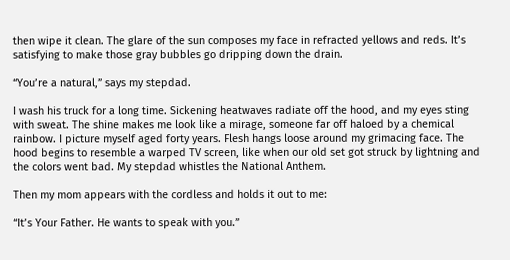then wipe it clean. The glare of the sun composes my face in refracted yellows and reds. It’s satisfying to make those gray bubbles go dripping down the drain.

“You’re a natural,” says my stepdad.

I wash his truck for a long time. Sickening heatwaves radiate off the hood, and my eyes sting with sweat. The shine makes me look like a mirage, someone far off haloed by a chemical rainbow. I picture myself aged forty years. Flesh hangs loose around my grimacing face. The hood begins to resemble a warped TV screen, like when our old set got struck by lightning and the colors went bad. My stepdad whistles the National Anthem.

Then my mom appears with the cordless and holds it out to me:

“It’s Your Father. He wants to speak with you.”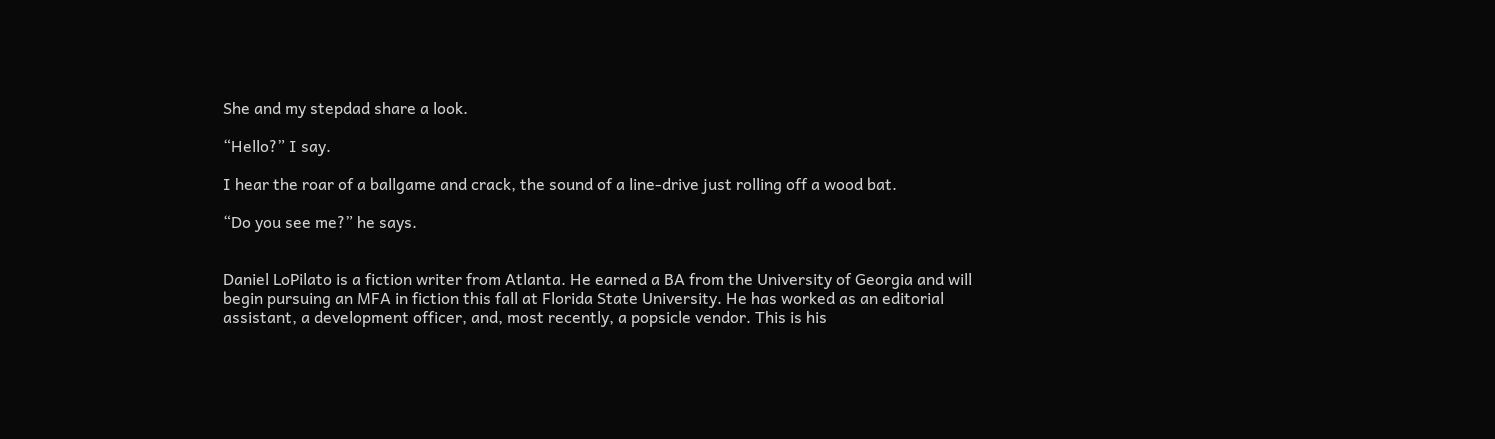She and my stepdad share a look.

“Hello?” I say.

I hear the roar of a ballgame and crack, the sound of a line-drive just rolling off a wood bat.

“Do you see me?” he says.


Daniel LoPilato is a fiction writer from Atlanta. He earned a BA from the University of Georgia and will begin pursuing an MFA in fiction this fall at Florida State University. He has worked as an editorial assistant, a development officer, and, most recently, a popsicle vendor. This is his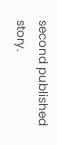second published story.